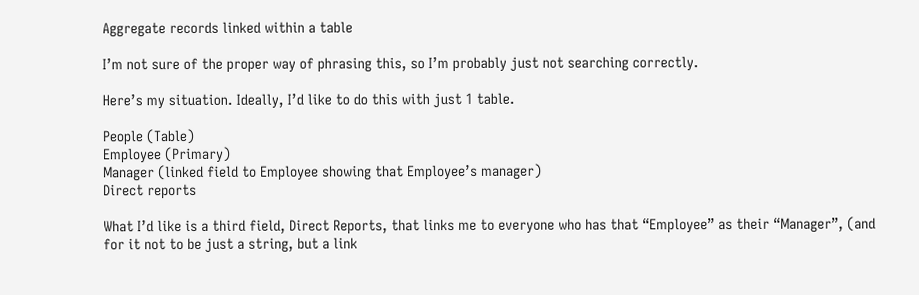Aggregate records linked within a table

I’m not sure of the proper way of phrasing this, so I’m probably just not searching correctly.

Here’s my situation. Ideally, I’d like to do this with just 1 table.

People (Table)
Employee (Primary)
Manager (linked field to Employee showing that Employee’s manager)
Direct reports

What I’d like is a third field, Direct Reports, that links me to everyone who has that “Employee” as their “Manager”, (and for it not to be just a string, but a link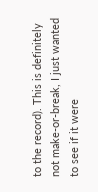to the record). This is definitely not make-or-break, I just wanted to see if it were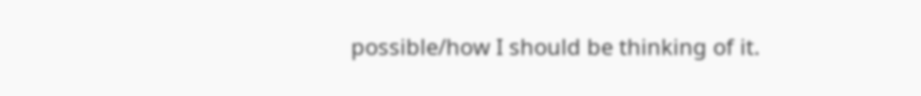possible/how I should be thinking of it.